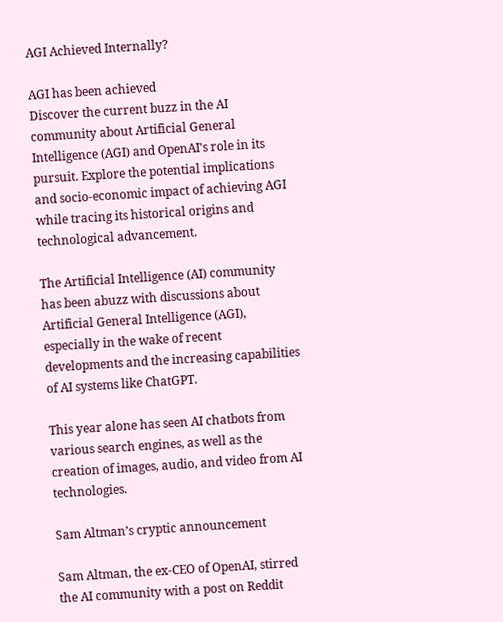AGI Achieved Internally?

AGI has been achieved
Discover the current buzz in the AI community about Artificial General Intelligence (AGI) and OpenAI's role in its pursuit. Explore the potential implications and socio-economic impact of achieving AGI while tracing its historical origins and technological advancement.

The Artificial Intelligence (AI) community has been abuzz with discussions about Artificial General Intelligence (AGI), especially in the wake of recent developments and the increasing capabilities of AI systems like ChatGPT.

This year alone has seen AI chatbots from various search engines, as well as the creation of images, audio, and video from AI technologies.

Sam Altman’s cryptic announcement

Sam Altman, the ex-CEO of OpenAI, stirred the AI community with a post on Reddit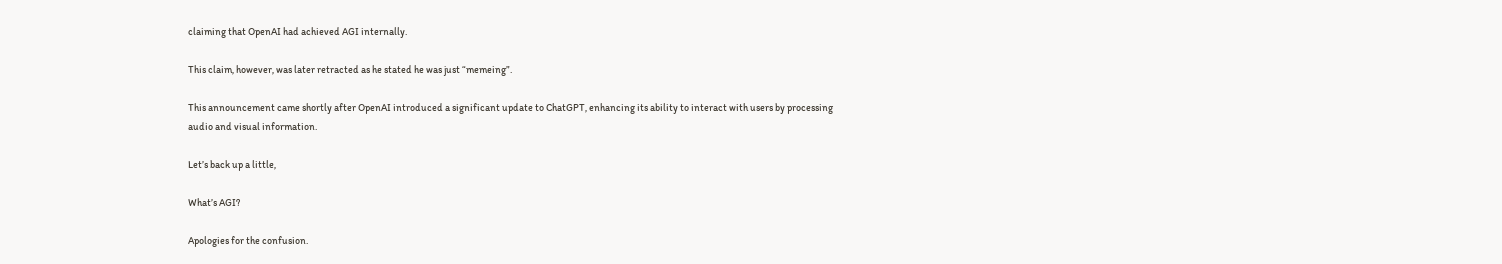claiming that OpenAI had achieved AGI internally.

This claim, however, was later retracted as he stated he was just “memeing”.

This announcement came shortly after OpenAI introduced a significant update to ChatGPT, enhancing its ability to interact with users by processing audio and visual information.

Let’s back up a little,

What’s AGI?

Apologies for the confusion.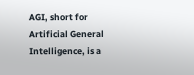AGI, short for Artificial General Intelligence, is a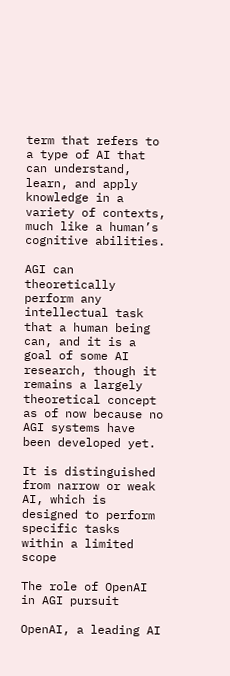term that refers to a type of AI that can understand, learn, and apply knowledge in a variety of contexts, much like a human’s cognitive abilities.

AGI can theoretically perform any intellectual task that a human being can, and it is a goal of some AI research, though it remains a largely theoretical concept as of now because no AGI systems have been developed yet.

It is distinguished from narrow or weak AI, which is designed to perform specific tasks within a limited scope

The role of OpenAI in AGI pursuit

OpenAI, a leading AI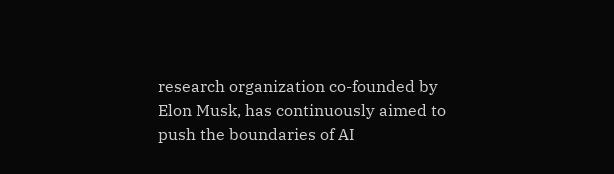research organization co-founded by Elon Musk, has continuously aimed to push the boundaries of AI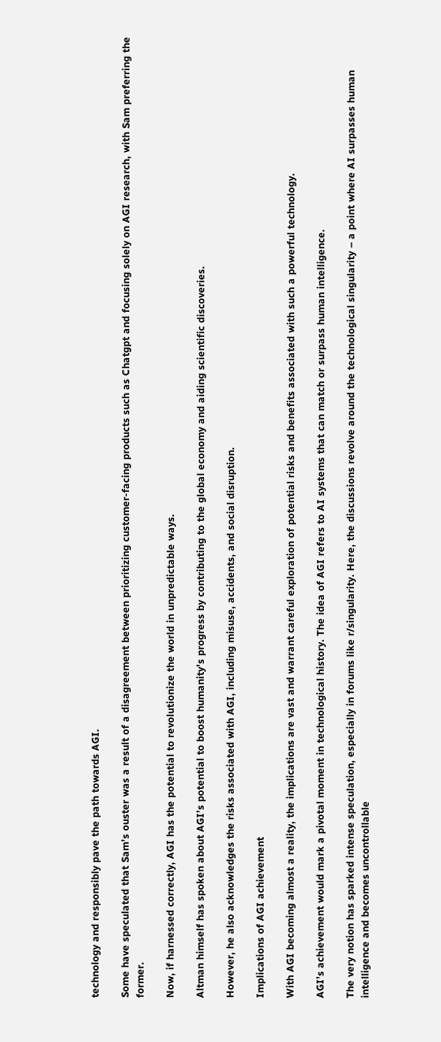technology and responsibly pave the path towards AGI.

Some have speculated that Sam’s ouster was a result of a disagreement between prioritizing customer-facing products such as Chatgpt and focusing solely on AGI research, with Sam preferring the former.

Now, if harnessed correctly, AGI has the potential to revolutionize the world in unpredictable ways.

Altman himself has spoken about AGI’s potential to boost humanity’s progress by contributing to the global economy and aiding scientific discoveries.

However, he also acknowledges the risks associated with AGI, including misuse, accidents, and social disruption.

Implications of AGI achievement

With AGI becoming almost a reality, the implications are vast and warrant careful exploration of potential risks and benefits associated with such a powerful technology.

AGI’s achievement would mark a pivotal moment in technological history. The idea of AGI refers to AI systems that can match or surpass human intelligence.

The very notion has sparked intense speculation, especially in forums like r/singularity. Here, the discussions revolve around the technological singularity – a point where AI surpasses human intelligence and becomes uncontrollable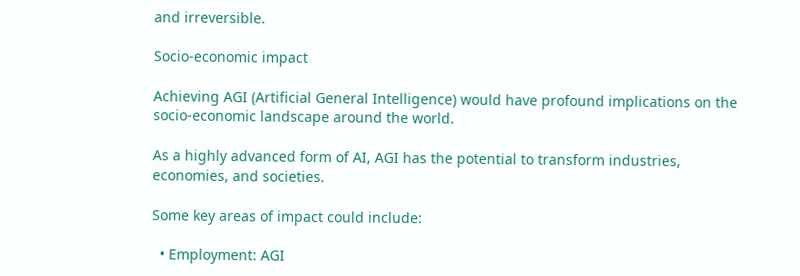and irreversible.

Socio-economic impact

Achieving AGI (Artificial General Intelligence) would have profound implications on the socio-economic landscape around the world.

As a highly advanced form of AI, AGI has the potential to transform industries, economies, and societies.

Some key areas of impact could include:

  • Employment: AGI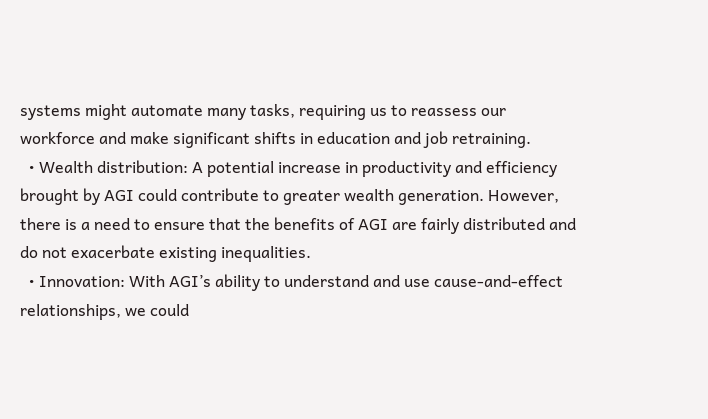systems might automate many tasks, requiring us to reassess our workforce and make significant shifts in education and job retraining.
  • Wealth distribution: A potential increase in productivity and efficiency brought by AGI could contribute to greater wealth generation. However, there is a need to ensure that the benefits of AGI are fairly distributed and do not exacerbate existing inequalities.
  • Innovation: With AGI’s ability to understand and use cause-and-effect relationships, we could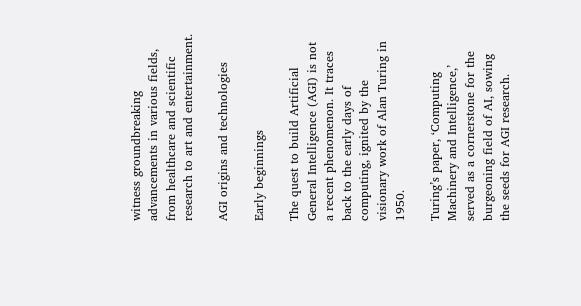witness groundbreaking advancements in various fields, from healthcare and scientific research to art and entertainment.

AGI origins and technologies

Early beginnings

The quest to build Artificial General Intelligence (AGI) is not a recent phenomenon. It traces back to the early days of computing, ignited by the visionary work of Alan Turing in 1950.

Turing’s paper, ‘Computing Machinery and Intelligence,’ served as a cornerstone for the burgeoning field of AI, sowing the seeds for AGI research.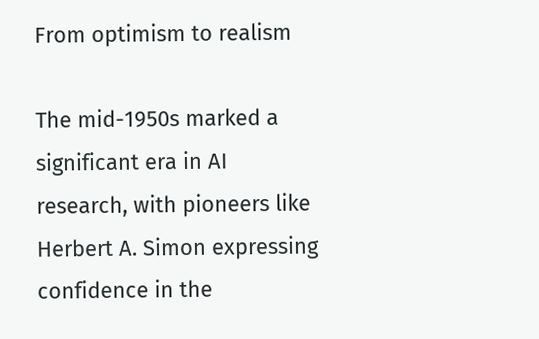From optimism to realism

The mid-1950s marked a significant era in AI research, with pioneers like Herbert A. Simon expressing confidence in the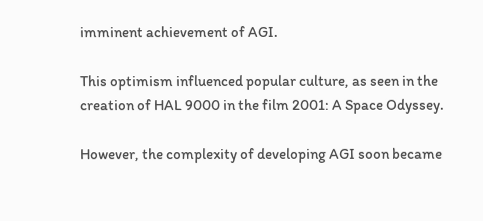imminent achievement of AGI.

This optimism influenced popular culture, as seen in the creation of HAL 9000 in the film 2001: A Space Odyssey.

However, the complexity of developing AGI soon became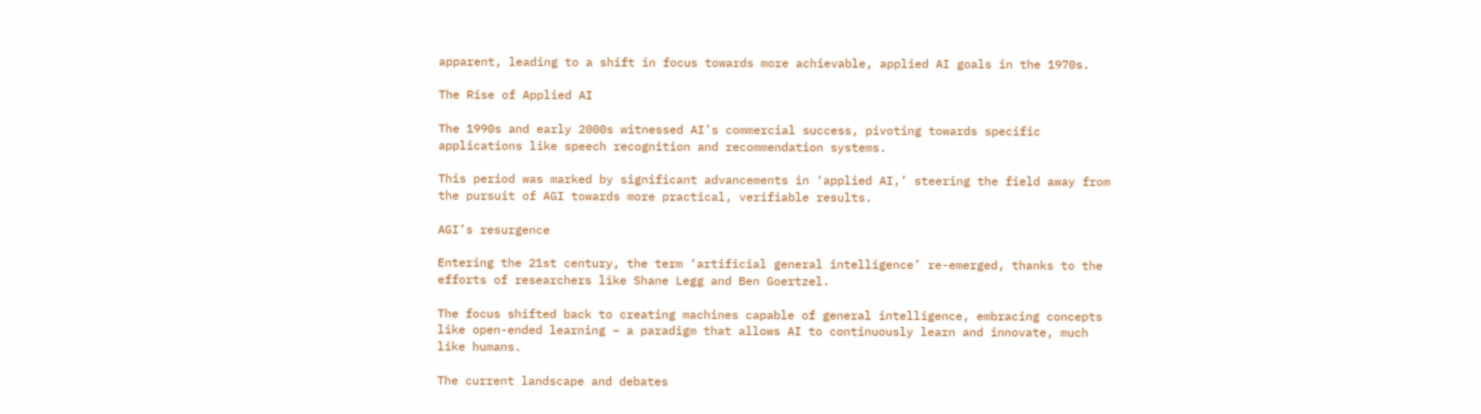apparent, leading to a shift in focus towards more achievable, applied AI goals in the 1970s.

The Rise of Applied AI

The 1990s and early 2000s witnessed AI’s commercial success, pivoting towards specific applications like speech recognition and recommendation systems.

This period was marked by significant advancements in ‘applied AI,’ steering the field away from the pursuit of AGI towards more practical, verifiable results.

AGI’s resurgence

Entering the 21st century, the term ‘artificial general intelligence’ re-emerged, thanks to the efforts of researchers like Shane Legg and Ben Goertzel.

The focus shifted back to creating machines capable of general intelligence, embracing concepts like open-ended learning – a paradigm that allows AI to continuously learn and innovate, much like humans.

The current landscape and debates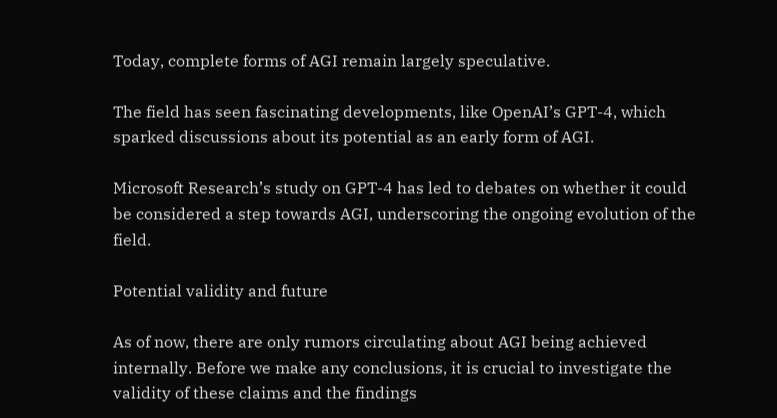Today, complete forms of AGI remain largely speculative.

The field has seen fascinating developments, like OpenAI’s GPT-4, which sparked discussions about its potential as an early form of AGI.

Microsoft Research’s study on GPT-4 has led to debates on whether it could be considered a step towards AGI, underscoring the ongoing evolution of the field.

Potential validity and future

As of now, there are only rumors circulating about AGI being achieved internally. Before we make any conclusions, it is crucial to investigate the validity of these claims and the findings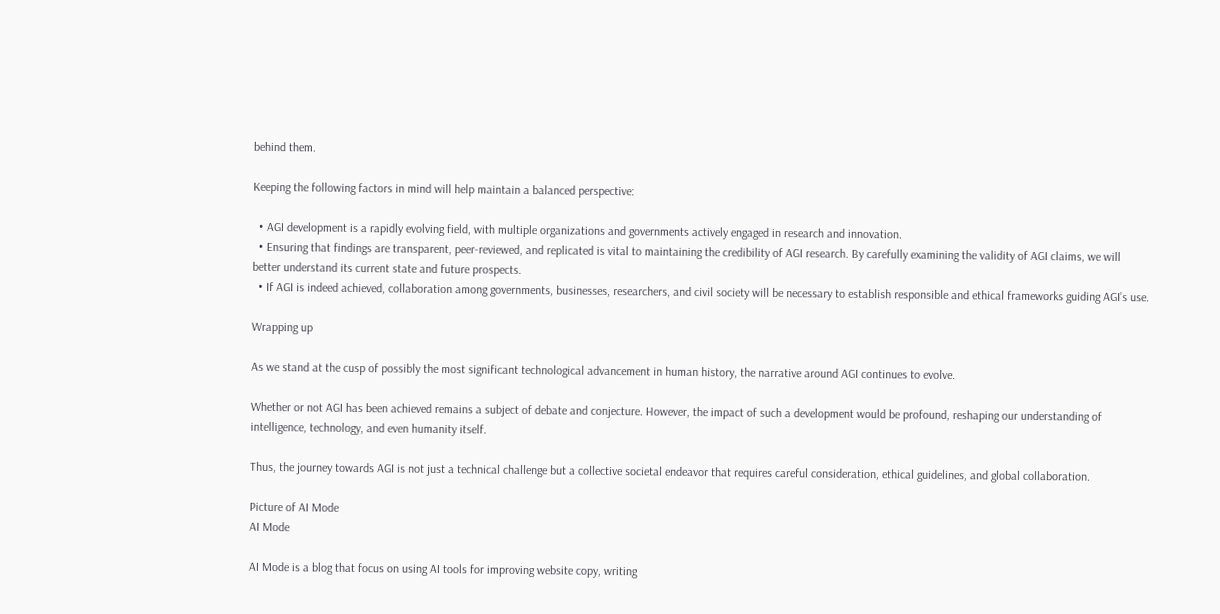behind them.

Keeping the following factors in mind will help maintain a balanced perspective:

  • AGI development is a rapidly evolving field, with multiple organizations and governments actively engaged in research and innovation.
  • Ensuring that findings are transparent, peer-reviewed, and replicated is vital to maintaining the credibility of AGI research. By carefully examining the validity of AGI claims, we will better understand its current state and future prospects.
  • If AGI is indeed achieved, collaboration among governments, businesses, researchers, and civil society will be necessary to establish responsible and ethical frameworks guiding AGI’s use.

Wrapping up

As we stand at the cusp of possibly the most significant technological advancement in human history, the narrative around AGI continues to evolve.

Whether or not AGI has been achieved remains a subject of debate and conjecture. However, the impact of such a development would be profound, reshaping our understanding of intelligence, technology, and even humanity itself.

Thus, the journey towards AGI is not just a technical challenge but a collective societal endeavor that requires careful consideration, ethical guidelines, and global collaboration.

Picture of AI Mode
AI Mode

AI Mode is a blog that focus on using AI tools for improving website copy, writing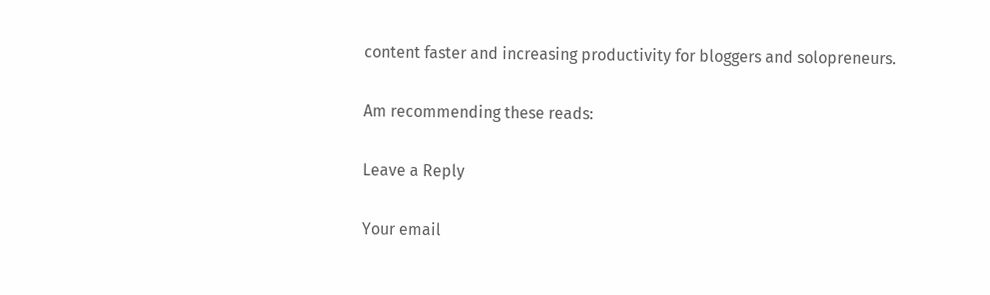content faster and increasing productivity for bloggers and solopreneurs.

Am recommending these reads:

Leave a Reply

Your email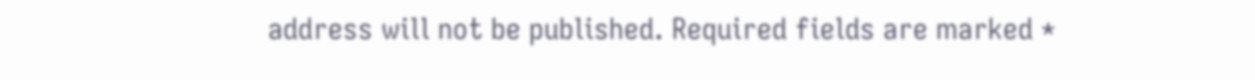address will not be published. Required fields are marked *